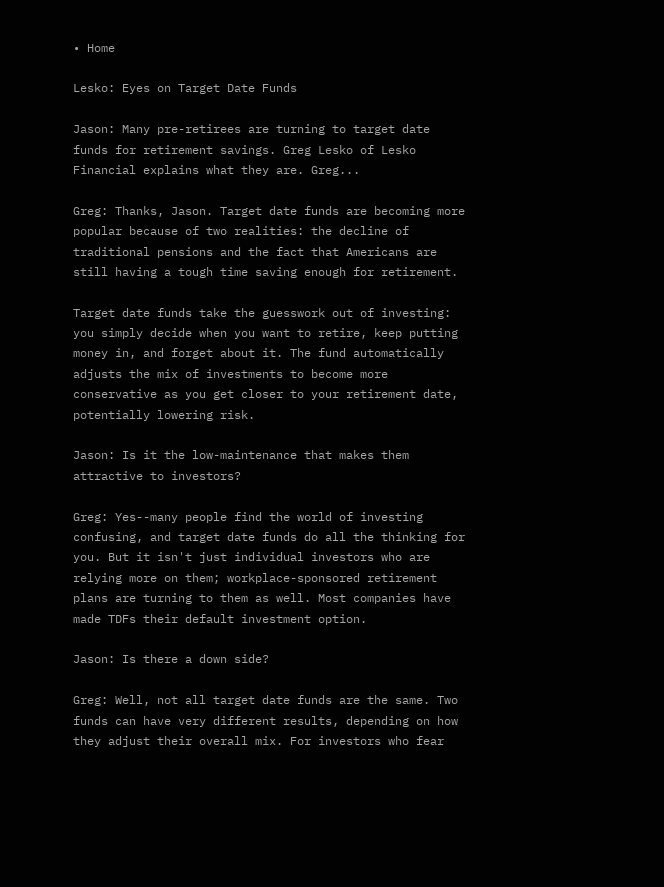• Home

Lesko: Eyes on Target Date Funds

Jason: Many pre-retirees are turning to target date funds for retirement savings. Greg Lesko of Lesko Financial explains what they are. Greg...

Greg: Thanks, Jason. Target date funds are becoming more popular because of two realities: the decline of traditional pensions and the fact that Americans are still having a tough time saving enough for retirement.

Target date funds take the guesswork out of investing: you simply decide when you want to retire, keep putting money in, and forget about it. The fund automatically adjusts the mix of investments to become more conservative as you get closer to your retirement date, potentially lowering risk.

Jason: Is it the low-maintenance that makes them attractive to investors?

Greg: Yes--many people find the world of investing confusing, and target date funds do all the thinking for you. But it isn't just individual investors who are relying more on them; workplace-sponsored retirement plans are turning to them as well. Most companies have made TDFs their default investment option.

Jason: Is there a down side?

Greg: Well, not all target date funds are the same. Two funds can have very different results, depending on how they adjust their overall mix. For investors who fear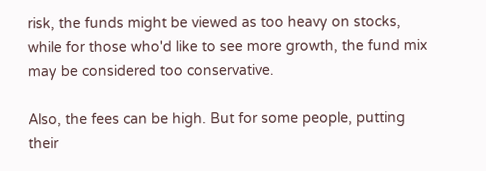risk, the funds might be viewed as too heavy on stocks, while for those who'd like to see more growth, the fund mix may be considered too conservative.

Also, the fees can be high. But for some people, putting their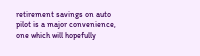retirement savings on auto pilot is a major convenience, one which will hopefully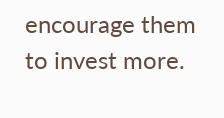encourage them to invest more.